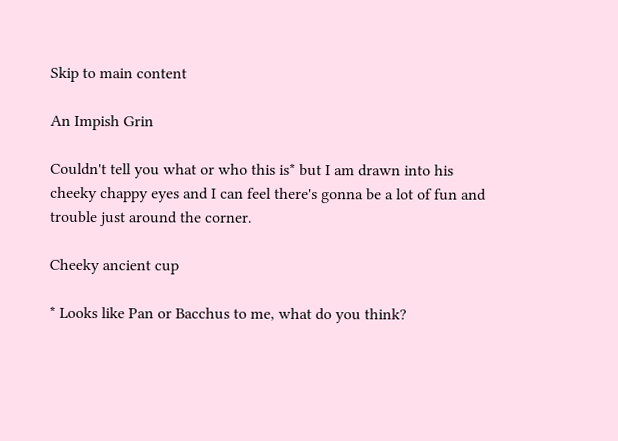Skip to main content

An Impish Grin

Couldn't tell you what or who this is* but I am drawn into his cheeky chappy eyes and I can feel there's gonna be a lot of fun and trouble just around the corner.

Cheeky ancient cup

* Looks like Pan or Bacchus to me, what do you think?